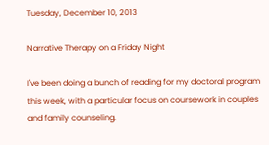Tuesday, December 10, 2013

Narrative Therapy on a Friday Night

I've been doing a bunch of reading for my doctoral program this week, with a particular focus on coursework in couples and family counseling.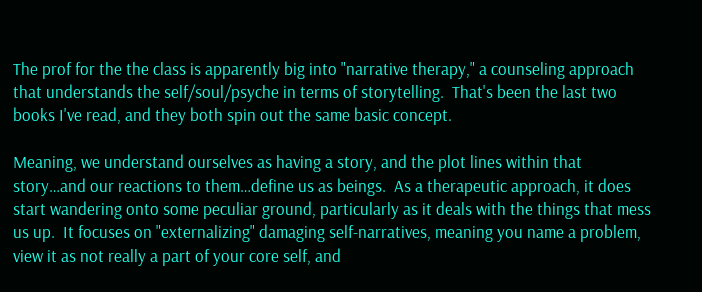The prof for the the class is apparently big into "narrative therapy," a counseling approach that understands the self/soul/psyche in terms of storytelling.  That's been the last two books I've read, and they both spin out the same basic concept.

Meaning, we understand ourselves as having a story, and the plot lines within that story…and our reactions to them…define us as beings.  As a therapeutic approach, it does start wandering onto some peculiar ground, particularly as it deals with the things that mess us up.  It focuses on "externalizing" damaging self-narratives, meaning you name a problem, view it as not really a part of your core self, and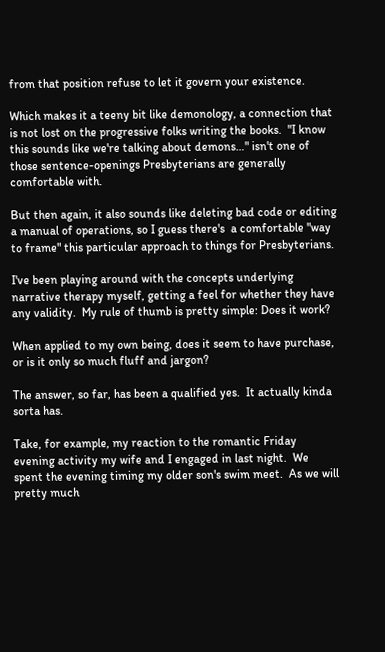from that position refuse to let it govern your existence.

Which makes it a teeny bit like demonology, a connection that is not lost on the progressive folks writing the books.  "I know this sounds like we're talking about demons…" isn't one of those sentence-openings Presbyterians are generally comfortable with.

But then again, it also sounds like deleting bad code or editing a manual of operations, so I guess there's  a comfortable "way to frame" this particular approach to things for Presbyterians.

I've been playing around with the concepts underlying narrative therapy myself, getting a feel for whether they have any validity.  My rule of thumb is pretty simple: Does it work?

When applied to my own being, does it seem to have purchase, or is it only so much fluff and jargon?

The answer, so far, has been a qualified yes.  It actually kinda sorta has.

Take, for example, my reaction to the romantic Friday evening activity my wife and I engaged in last night.  We spent the evening timing my older son's swim meet.  As we will pretty much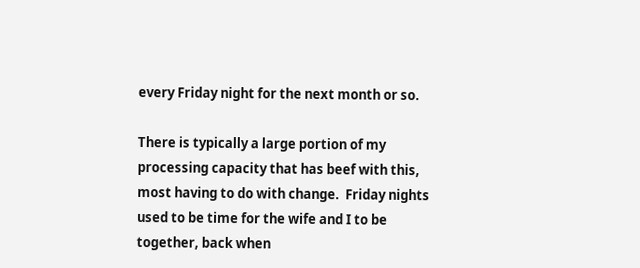every Friday night for the next month or so.

There is typically a large portion of my processing capacity that has beef with this, most having to do with change.  Friday nights used to be time for the wife and I to be together, back when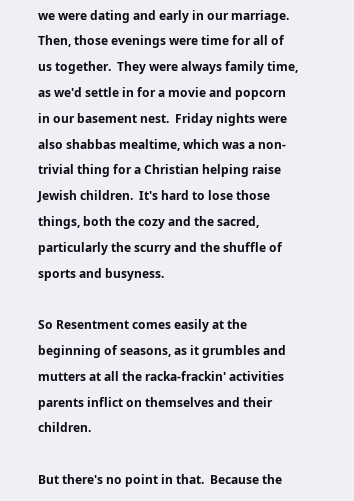we were dating and early in our marriage.  Then, those evenings were time for all of us together.  They were always family time, as we'd settle in for a movie and popcorn in our basement nest.  Friday nights were also shabbas mealtime, which was a non-trivial thing for a Christian helping raise Jewish children.  It's hard to lose those things, both the cozy and the sacred, particularly the scurry and the shuffle of sports and busyness.

So Resentment comes easily at the beginning of seasons, as it grumbles and mutters at all the racka-frackin' activities parents inflict on themselves and their children.

But there's no point in that.  Because the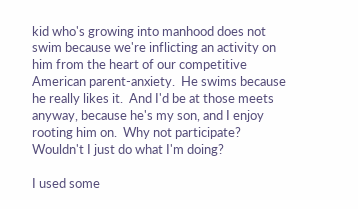kid who's growing into manhood does not swim because we're inflicting an activity on him from the heart of our competitive American parent-anxiety.  He swims because he really likes it.  And I'd be at those meets anyway, because he's my son, and I enjoy rooting him on.  Why not participate?  Wouldn't I just do what I'm doing?

I used some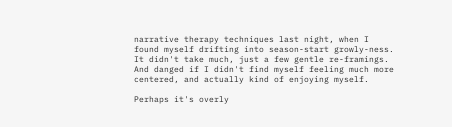narrative therapy techniques last night, when I found myself drifting into season-start growly-ness.  It didn't take much, just a few gentle re-framings.  And danged if I didn't find myself feeling much more centered, and actually kind of enjoying myself.

Perhaps it's overly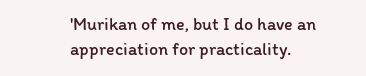'Murikan of me, but I do have an appreciation for practicality.